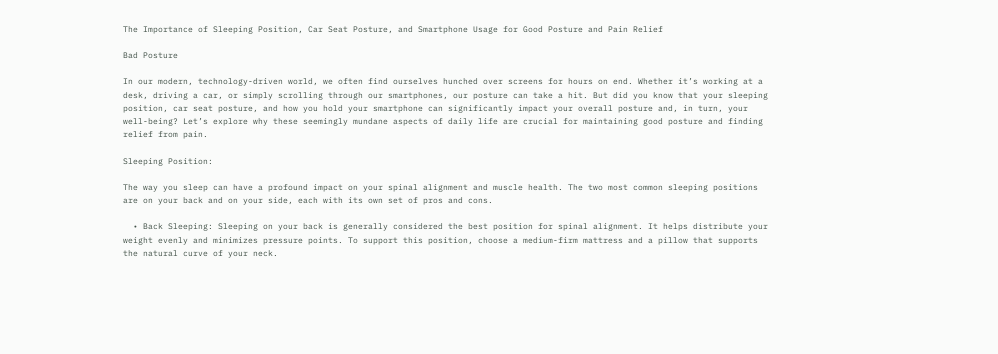The Importance of Sleeping Position, Car Seat Posture, and Smartphone Usage for Good Posture and Pain Relief

Bad Posture

In our modern, technology-driven world, we often find ourselves hunched over screens for hours on end. Whether it’s working at a desk, driving a car, or simply scrolling through our smartphones, our posture can take a hit. But did you know that your sleeping position, car seat posture, and how you hold your smartphone can significantly impact your overall posture and, in turn, your well-being? Let’s explore why these seemingly mundane aspects of daily life are crucial for maintaining good posture and finding relief from pain.

Sleeping Position:

The way you sleep can have a profound impact on your spinal alignment and muscle health. The two most common sleeping positions are on your back and on your side, each with its own set of pros and cons.

  • Back Sleeping: Sleeping on your back is generally considered the best position for spinal alignment. It helps distribute your weight evenly and minimizes pressure points. To support this position, choose a medium-firm mattress and a pillow that supports the natural curve of your neck.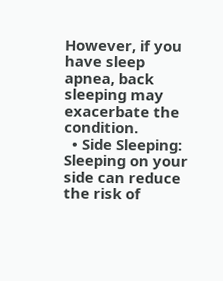However, if you have sleep apnea, back sleeping may exacerbate the condition.
  • Side Sleeping: Sleeping on your side can reduce the risk of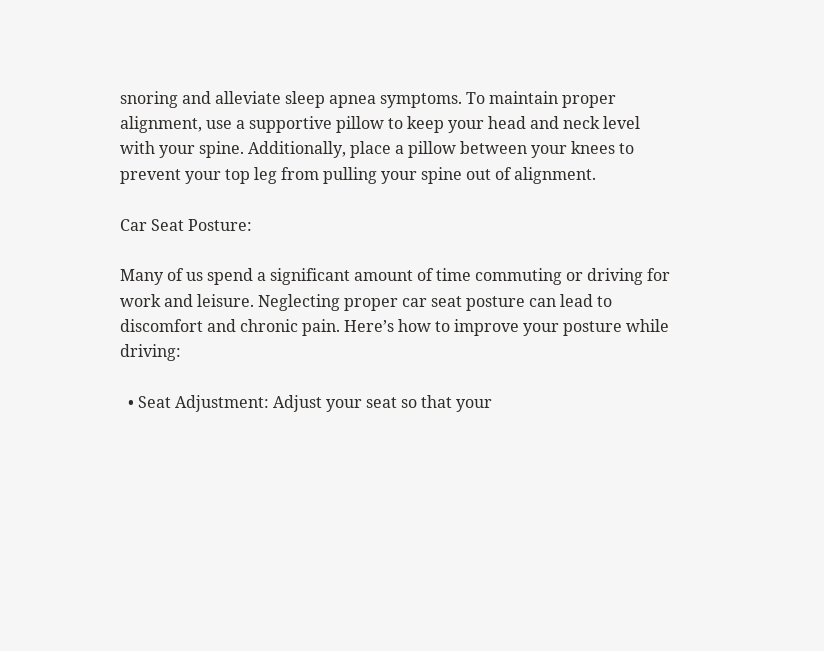snoring and alleviate sleep apnea symptoms. To maintain proper alignment, use a supportive pillow to keep your head and neck level with your spine. Additionally, place a pillow between your knees to prevent your top leg from pulling your spine out of alignment.

Car Seat Posture:

Many of us spend a significant amount of time commuting or driving for work and leisure. Neglecting proper car seat posture can lead to discomfort and chronic pain. Here’s how to improve your posture while driving:

  • Seat Adjustment: Adjust your seat so that your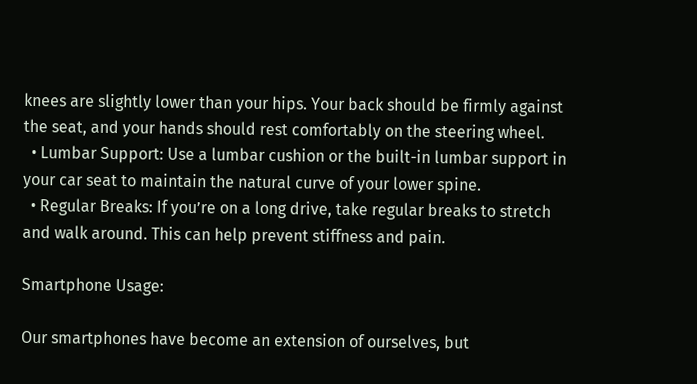knees are slightly lower than your hips. Your back should be firmly against the seat, and your hands should rest comfortably on the steering wheel.
  • Lumbar Support: Use a lumbar cushion or the built-in lumbar support in your car seat to maintain the natural curve of your lower spine.
  • Regular Breaks: If you’re on a long drive, take regular breaks to stretch and walk around. This can help prevent stiffness and pain.

Smartphone Usage:

Our smartphones have become an extension of ourselves, but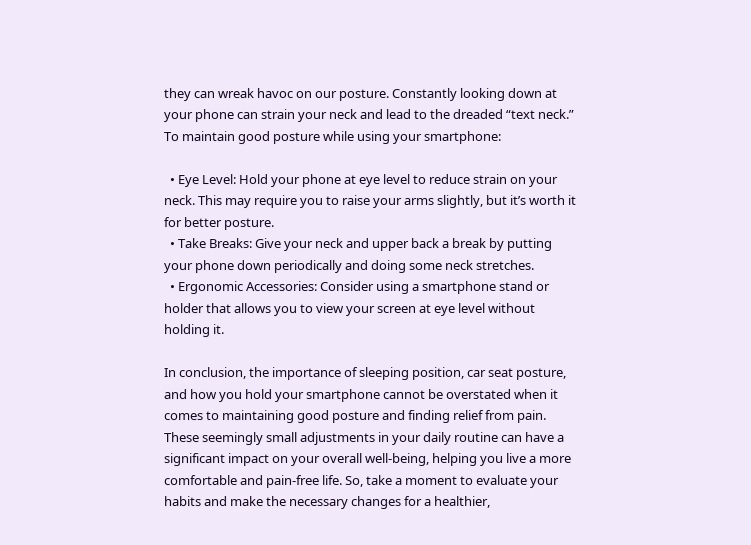they can wreak havoc on our posture. Constantly looking down at your phone can strain your neck and lead to the dreaded “text neck.” To maintain good posture while using your smartphone:

  • Eye Level: Hold your phone at eye level to reduce strain on your neck. This may require you to raise your arms slightly, but it’s worth it for better posture.
  • Take Breaks: Give your neck and upper back a break by putting your phone down periodically and doing some neck stretches.
  • Ergonomic Accessories: Consider using a smartphone stand or holder that allows you to view your screen at eye level without holding it.

In conclusion, the importance of sleeping position, car seat posture, and how you hold your smartphone cannot be overstated when it comes to maintaining good posture and finding relief from pain. These seemingly small adjustments in your daily routine can have a significant impact on your overall well-being, helping you live a more comfortable and pain-free life. So, take a moment to evaluate your habits and make the necessary changes for a healthier,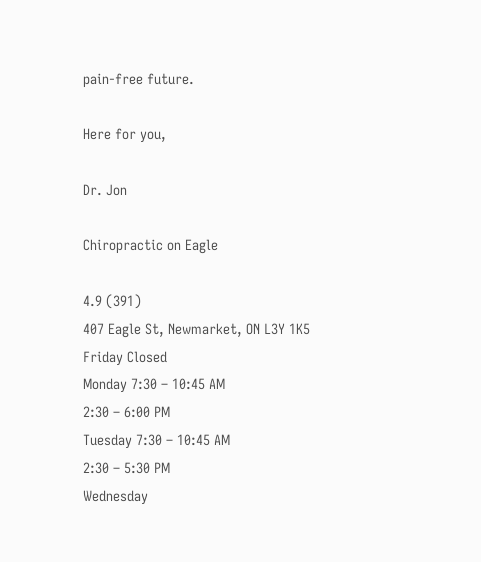pain-free future.

Here for you,

Dr. Jon

Chiropractic on Eagle

4.9 (391)
407 Eagle St, Newmarket, ON L3Y 1K5
Friday Closed
Monday 7:30 – 10:45 AM
2:30 – 6:00 PM
Tuesday 7:30 – 10:45 AM
2:30 – 5:30 PM
Wednesday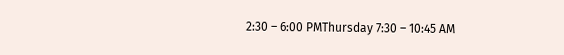2:30 – 6:00 PMThursday 7:30 – 10:45 AM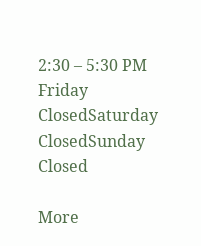2:30 – 5:30 PM
Friday ClosedSaturday ClosedSunday Closed

More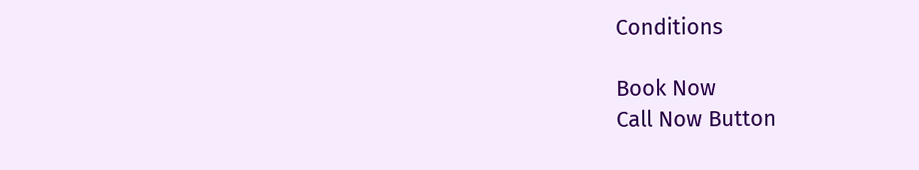Conditions

Book Now
Call Now Button